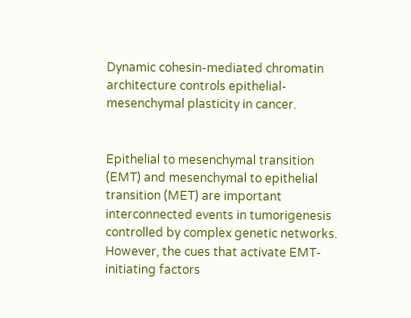Dynamic cohesin-mediated chromatin architecture controls epithelial-mesenchymal plasticity in cancer.


Epithelial to mesenchymal transition (EMT) and mesenchymal to epithelial transition (MET) are important interconnected events in tumorigenesis controlled by complex genetic networks. However, the cues that activate EMT-initiating factors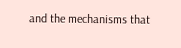and the mechanisms that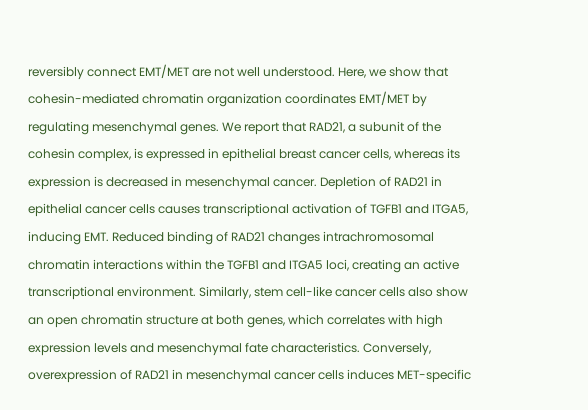reversibly connect EMT/MET are not well understood. Here, we show that cohesin-mediated chromatin organization coordinates EMT/MET by regulating mesenchymal genes. We report that RAD21, a subunit of the cohesin complex, is expressed in epithelial breast cancer cells, whereas its expression is decreased in mesenchymal cancer. Depletion of RAD21 in epithelial cancer cells causes transcriptional activation of TGFB1 and ITGA5, inducing EMT. Reduced binding of RAD21 changes intrachromosomal chromatin interactions within the TGFB1 and ITGA5 loci, creating an active transcriptional environment. Similarly, stem cell-like cancer cells also show an open chromatin structure at both genes, which correlates with high expression levels and mesenchymal fate characteristics. Conversely, overexpression of RAD21 in mesenchymal cancer cells induces MET-specific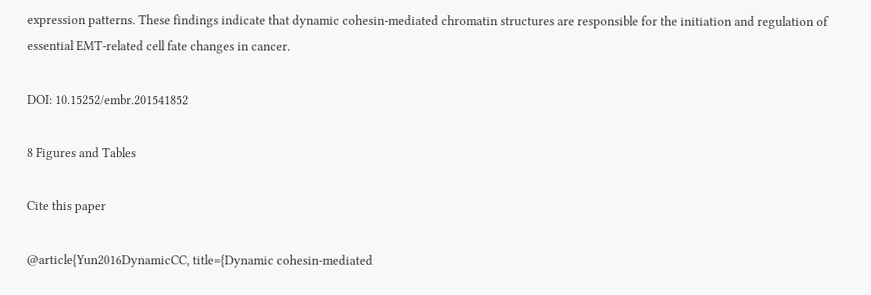expression patterns. These findings indicate that dynamic cohesin-mediated chromatin structures are responsible for the initiation and regulation of essential EMT-related cell fate changes in cancer.

DOI: 10.15252/embr.201541852

8 Figures and Tables

Cite this paper

@article{Yun2016DynamicCC, title={Dynamic cohesin-mediated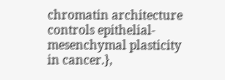chromatin architecture controls epithelial-mesenchymal plasticity in cancer.},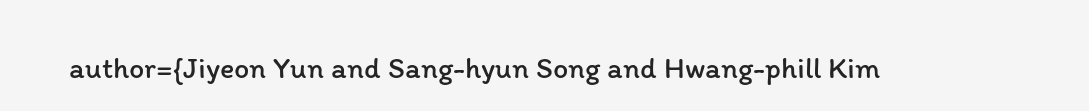author={Jiyeon Yun and Sang-hyun Song and Hwang-phill Kim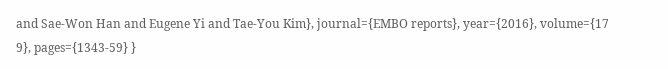and Sae-Won Han and Eugene Yi and Tae-You Kim}, journal={EMBO reports}, year={2016}, volume={17 9}, pages={1343-59} }